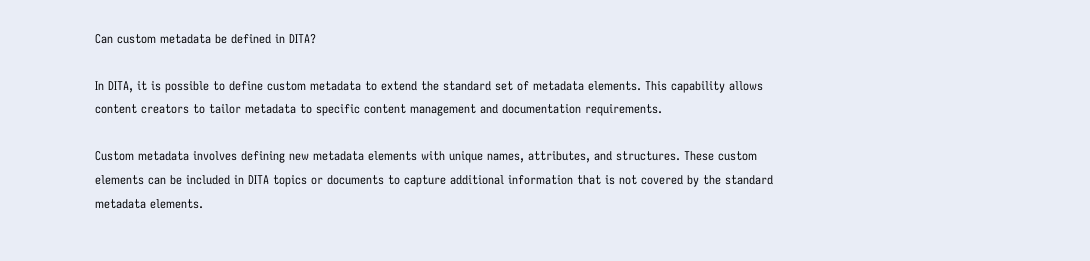Can custom metadata be defined in DITA?

In DITA, it is possible to define custom metadata to extend the standard set of metadata elements. This capability allows content creators to tailor metadata to specific content management and documentation requirements.

Custom metadata involves defining new metadata elements with unique names, attributes, and structures. These custom elements can be included in DITA topics or documents to capture additional information that is not covered by the standard metadata elements.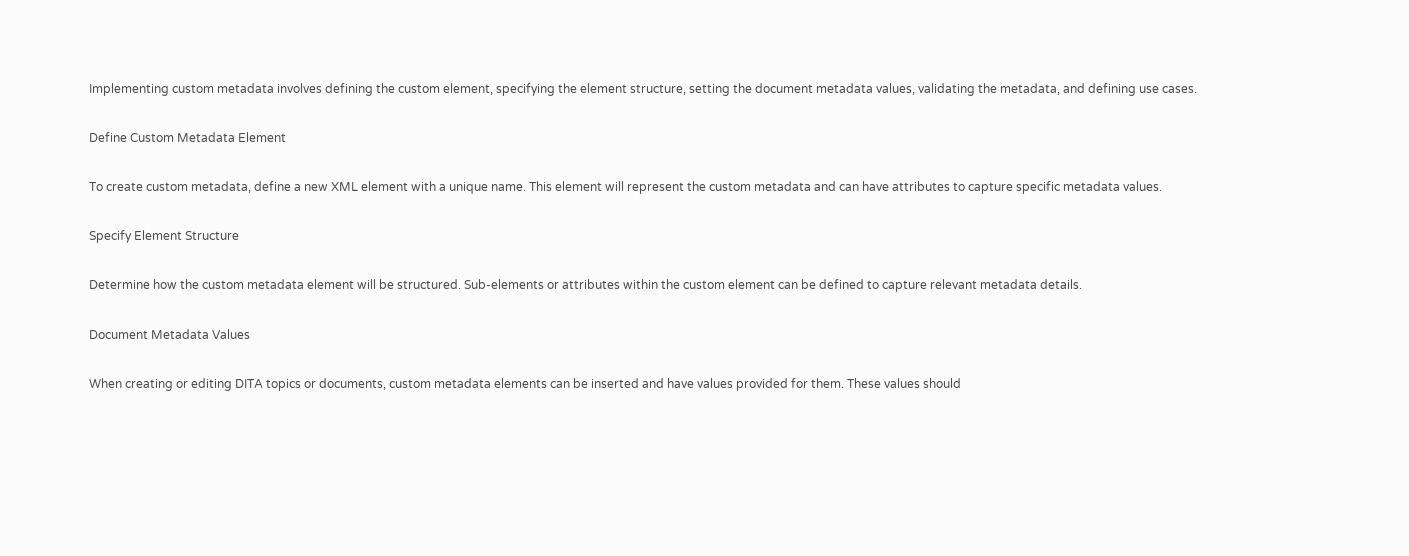Implementing custom metadata involves defining the custom element, specifying the element structure, setting the document metadata values, validating the metadata, and defining use cases.

Define Custom Metadata Element

To create custom metadata, define a new XML element with a unique name. This element will represent the custom metadata and can have attributes to capture specific metadata values.

Specify Element Structure

Determine how the custom metadata element will be structured. Sub-elements or attributes within the custom element can be defined to capture relevant metadata details.

Document Metadata Values

When creating or editing DITA topics or documents, custom metadata elements can be inserted and have values provided for them. These values should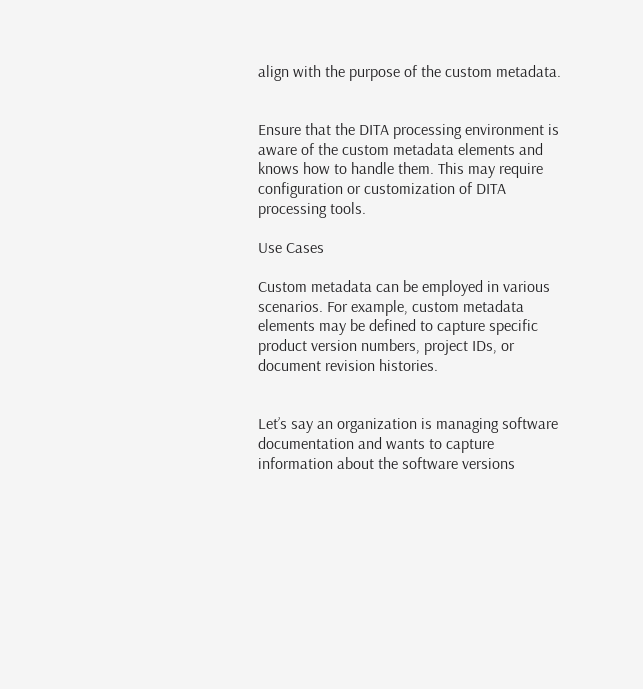align with the purpose of the custom metadata.


Ensure that the DITA processing environment is aware of the custom metadata elements and knows how to handle them. This may require configuration or customization of DITA processing tools.

Use Cases

Custom metadata can be employed in various scenarios. For example, custom metadata elements may be defined to capture specific product version numbers, project IDs, or document revision histories.


Let’s say an organization is managing software documentation and wants to capture information about the software versions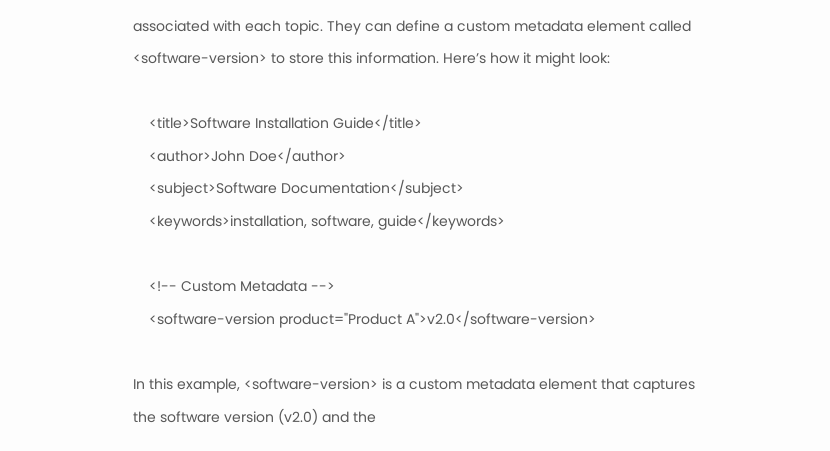associated with each topic. They can define a custom metadata element called <software-version> to store this information. Here’s how it might look:

    <title>Software Installation Guide</title>
    <author>John Doe</author>
    <subject>Software Documentation</subject>
    <keywords>installation, software, guide</keywords>

    <!-- Custom Metadata -->
    <software-version product="Product A">v2.0</software-version>

In this example, <software-version> is a custom metadata element that captures the software version (v2.0) and the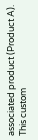associated product (Product A). This custom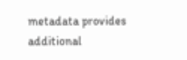metadata provides additional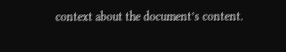context about the document’s content.